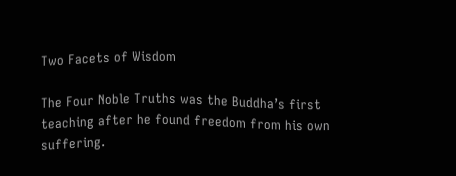Two Facets of Wisdom

The Four Noble Truths was the Buddha’s first teaching after he found freedom from his own suffering.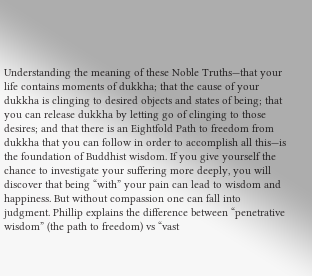Understanding the meaning of these Noble Truths—that your life contains moments of dukkha; that the cause of your dukkha is clinging to desired objects and states of being; that you can release dukkha by letting go of clinging to those desires; and that there is an Eightfold Path to freedom from dukkha that you can follow in order to accomplish all this—is the foundation of Buddhist wisdom. If you give yourself the chance to investigate your suffering more deeply, you will discover that being “with” your pain can lead to wisdom and happiness. But without compassion one can fall into judgment. Phillip explains the difference between “penetrative wisdom” (the path to freedom) vs “vast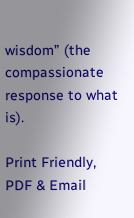wisdom” (the compassionate response to what is).

Print Friendly, PDF & Email